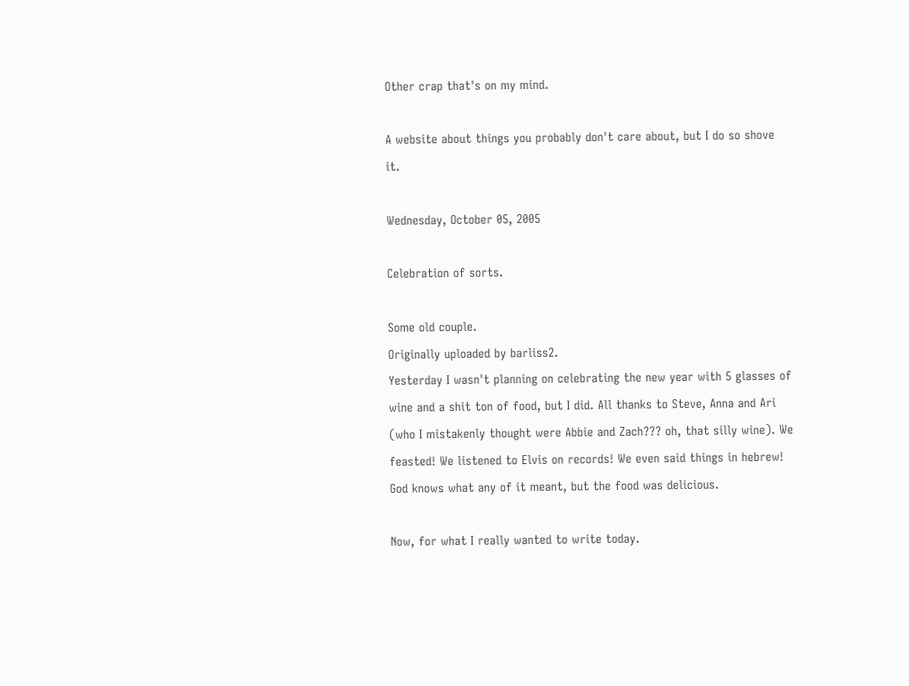Other crap that's on my mind.

A website about things you probably don't care about, but I do so shove it.

Wednesday, October 05, 2005

Celebration of sorts.

Some old couple.
Originally uploaded by barliss2.
Yesterday I wasn't planning on celebrating the new year with 5 glasses of wine and a shit ton of food, but I did. All thanks to Steve, Anna and Ari (who I mistakenly thought were Abbie and Zach??? oh, that silly wine). We feasted! We listened to Elvis on records! We even said things in hebrew! God knows what any of it meant, but the food was delicious.

Now, for what I really wanted to write today.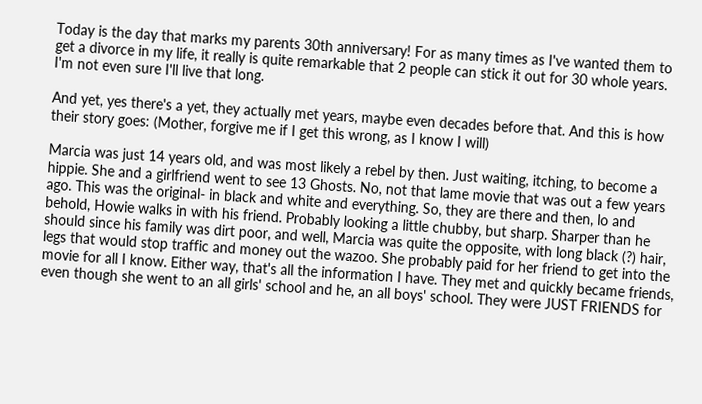Today is the day that marks my parents 30th anniversary! For as many times as I've wanted them to get a divorce in my life, it really is quite remarkable that 2 people can stick it out for 30 whole years. I'm not even sure I'll live that long.

And yet, yes there's a yet, they actually met years, maybe even decades before that. And this is how their story goes: (Mother, forgive me if I get this wrong, as I know I will)

Marcia was just 14 years old, and was most likely a rebel by then. Just waiting, itching, to become a hippie. She and a girlfriend went to see 13 Ghosts. No, not that lame movie that was out a few years ago. This was the original- in black and white and everything. So, they are there and then, lo and behold, Howie walks in with his friend. Probably looking a little chubby, but sharp. Sharper than he should since his family was dirt poor, and well, Marcia was quite the opposite, with long black (?) hair, legs that would stop traffic and money out the wazoo. She probably paid for her friend to get into the movie for all I know. Either way, that's all the information I have. They met and quickly became friends, even though she went to an all girls' school and he, an all boys' school. They were JUST FRIENDS for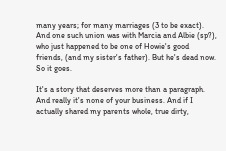many years; for many marriages (3 to be exact). And one such union was with Marcia and Albie (sp?), who just happened to be one of Howie's good friends, (and my sister's father). But he's dead now. So it goes.

It's a story that deserves more than a paragraph. And really it's none of your business. And if I actually shared my parents whole, true dirty,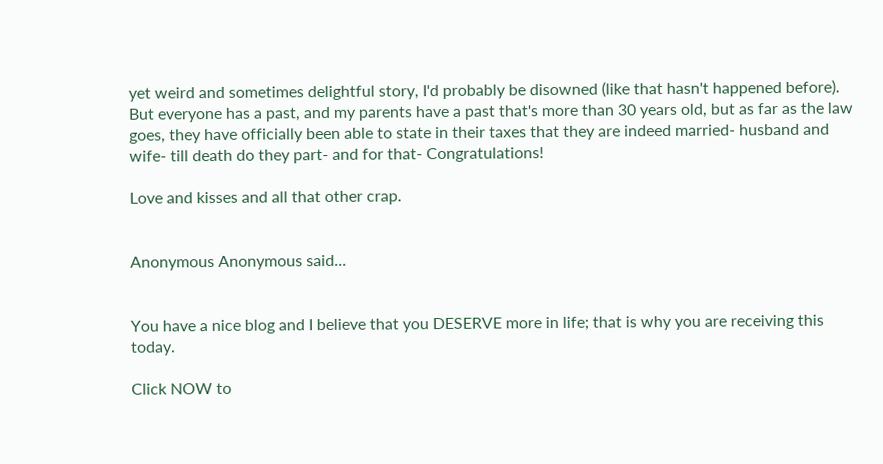yet weird and sometimes delightful story, I'd probably be disowned (like that hasn't happened before). But everyone has a past, and my parents have a past that's more than 30 years old, but as far as the law goes, they have officially been able to state in their taxes that they are indeed married- husband and wife- till death do they part- and for that- Congratulations!

Love and kisses and all that other crap.


Anonymous Anonymous said...


You have a nice blog and I believe that you DESERVE more in life; that is why you are receiving this today.

Click NOW to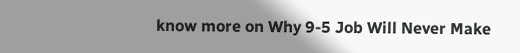know more on Why 9-5 Job Will Never Make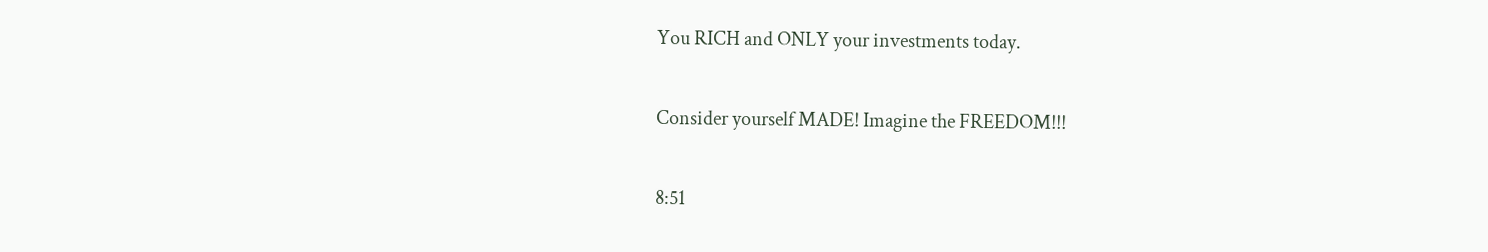You RICH and ONLY your investments today.

Consider yourself MADE! Imagine the FREEDOM!!!

8:51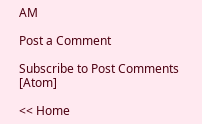AM

Post a Comment

Subscribe to Post Comments [Atom]

<< Home